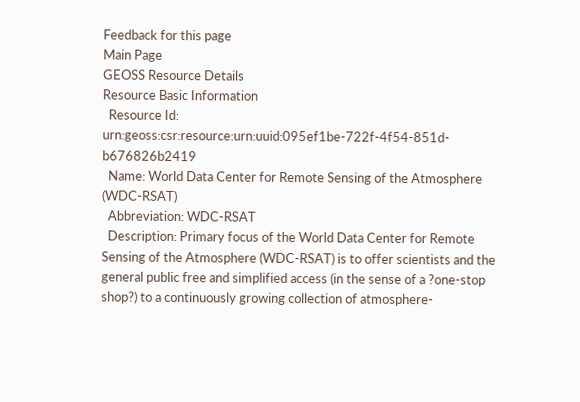Feedback for this page
Main Page
GEOSS Resource Details
Resource Basic Information
  Resource Id: urn:geoss:csr:resource:urn:uuid:095ef1be-722f-4f54-851d-b676826b2419
  Name: World Data Center for Remote Sensing of the Atmosphere (WDC-RSAT)
  Abbreviation: WDC-RSAT
  Description: Primary focus of the World Data Center for Remote Sensing of the Atmosphere (WDC-RSAT) is to offer scientists and the general public free and simplified access (in the sense of a ?one-stop shop?) to a continuously growing collection of atmosphere-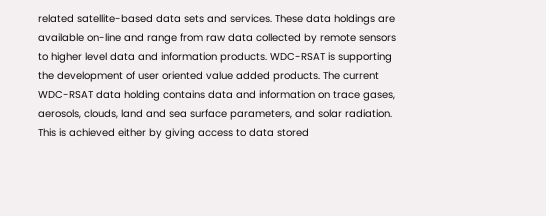related satellite-based data sets and services. These data holdings are available on-line and range from raw data collected by remote sensors to higher level data and information products. WDC-RSAT is supporting the development of user oriented value added products. The current WDC-RSAT data holding contains data and information on trace gases, aerosols, clouds, land and sea surface parameters, and solar radiation. This is achieved either by giving access to data stored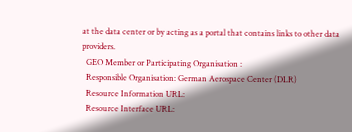at the data center or by acting as a portal that contains links to other data providers.
  GEO Member or Participating Organisation :
  Responsible Organisation: German Aerospace Center (DLR)
  Resource Information URL:
  Resource Interface URL: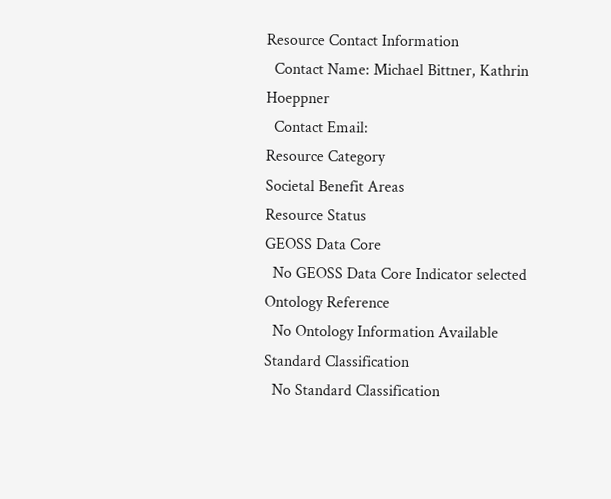Resource Contact Information
  Contact Name: Michael Bittner, Kathrin Hoeppner
  Contact Email:
Resource Category
Societal Benefit Areas
Resource Status
GEOSS Data Core
  No GEOSS Data Core Indicator selected
Ontology Reference
  No Ontology Information Available
Standard Classification
  No Standard Classification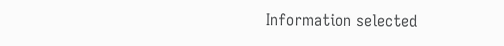Information selected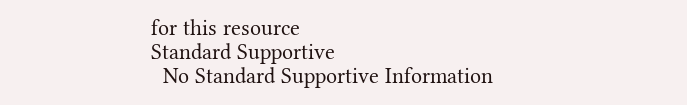for this resource
Standard Supportive
  No Standard Supportive Information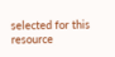selected for this resource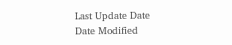Last Update Date
Date Modified